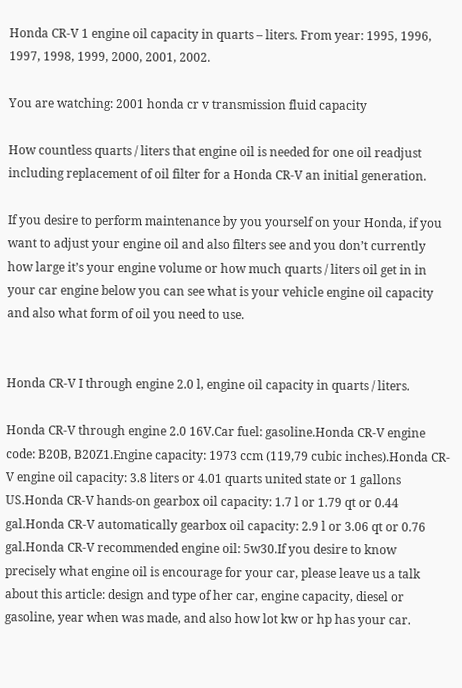Honda CR-V 1 engine oil capacity in quarts – liters. From year: 1995, 1996, 1997, 1998, 1999, 2000, 2001, 2002.

You are watching: 2001 honda cr v transmission fluid capacity

How countless quarts / liters that engine oil is needed for one oil readjust including replacement of oil filter for a Honda CR-V an initial generation.

If you desire to perform maintenance by you yourself on your Honda, if you want to adjust your engine oil and also filters see and you don’t currently how large it’s your engine volume or how much quarts / liters oil get in in your car engine below you can see what is your vehicle engine oil capacity and also what form of oil you need to use.


Honda CR-V I through engine 2.0 l, engine oil capacity in quarts / liters.

Honda CR-V through engine 2.0 16V.Car fuel: gasoline.Honda CR-V engine code: B20B, B20Z1.Engine capacity: 1973 ccm (119,79 cubic inches).Honda CR-V engine oil capacity: 3.8 liters or 4.01 quarts united state or 1 gallons US.Honda CR-V hands-on gearbox oil capacity: 1.7 l or 1.79 qt or 0.44 gal.Honda CR-V automatically gearbox oil capacity: 2.9 l or 3.06 qt or 0.76 gal.Honda CR-V recommended engine oil: 5w30.If you desire to know precisely what engine oil is encourage for your car, please leave us a talk about this article: design and type of her car, engine capacity, diesel or gasoline, year when was made, and also how lot kw or hp has your car.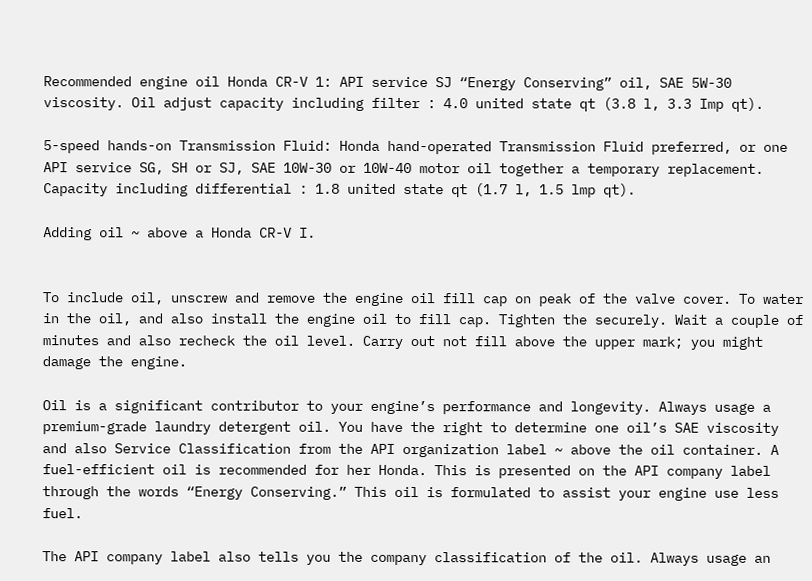Recommended engine oil Honda CR-V 1: API service SJ “Energy Conserving” oil, SAE 5W-30 viscosity. Oil adjust capacity including filter : 4.0 united state qt (3.8 l, 3.3 Imp qt).

5-speed hands-on Transmission Fluid: Honda hand-operated Transmission Fluid preferred, or one API service SG, SH or SJ, SAE 10W-30 or 10W-40 motor oil together a temporary replacement. Capacity including differential : 1.8 united state qt (1.7 l, 1.5 lmp qt).

Adding oil ~ above a Honda CR-V I.


To include oil, unscrew and remove the engine oil fill cap on peak of the valve cover. To water in the oil, and also install the engine oil to fill cap. Tighten the securely. Wait a couple of minutes and also recheck the oil level. Carry out not fill above the upper mark; you might damage the engine.

Oil is a significant contributor to your engine’s performance and longevity. Always usage a premium-grade laundry detergent oil. You have the right to determine one oil’s SAE viscosity and also Service Classification from the API organization label ~ above the oil container. A fuel-efficient oil is recommended for her Honda. This is presented on the API company label through the words “Energy Conserving.” This oil is formulated to assist your engine use less fuel.

The API company label also tells you the company classification of the oil. Always usage an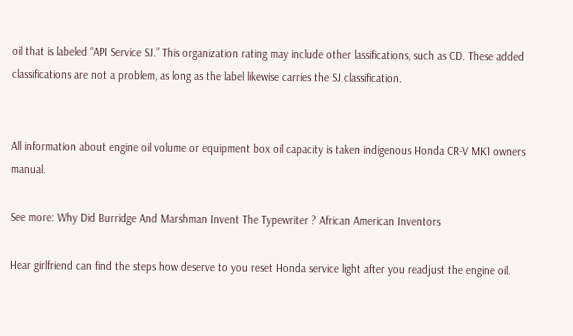oil that is labeled “API Service SJ.” This organization rating may include other lassifications, such as CD. These added classifications are not a problem, as long as the label likewise carries the SJ classification.


All information about engine oil volume or equipment box oil capacity is taken indigenous Honda CR-V MK1 owners manual.

See more: Why Did Burridge And Marshman Invent The Typewriter ? African American Inventors

Hear girlfriend can find the steps how deserve to you reset Honda service light after you readjust the engine oil.